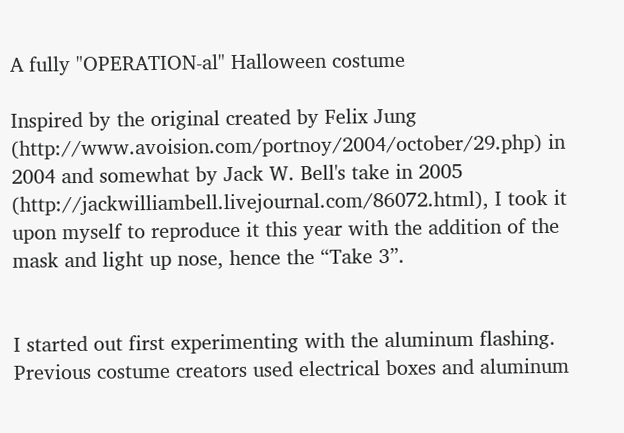A fully "OPERATION-al" Halloween costume

Inspired by the original created by Felix Jung (http://www.avoision.com/portnoy/2004/october/29.php) in 2004 and somewhat by Jack W. Bell's take in 2005 (http://jackwilliambell.livejournal.com/86072.html), I took it upon myself to reproduce it this year with the addition of the mask and light up nose, hence the “Take 3”.


I started out first experimenting with the aluminum flashing. Previous costume creators used electrical boxes and aluminum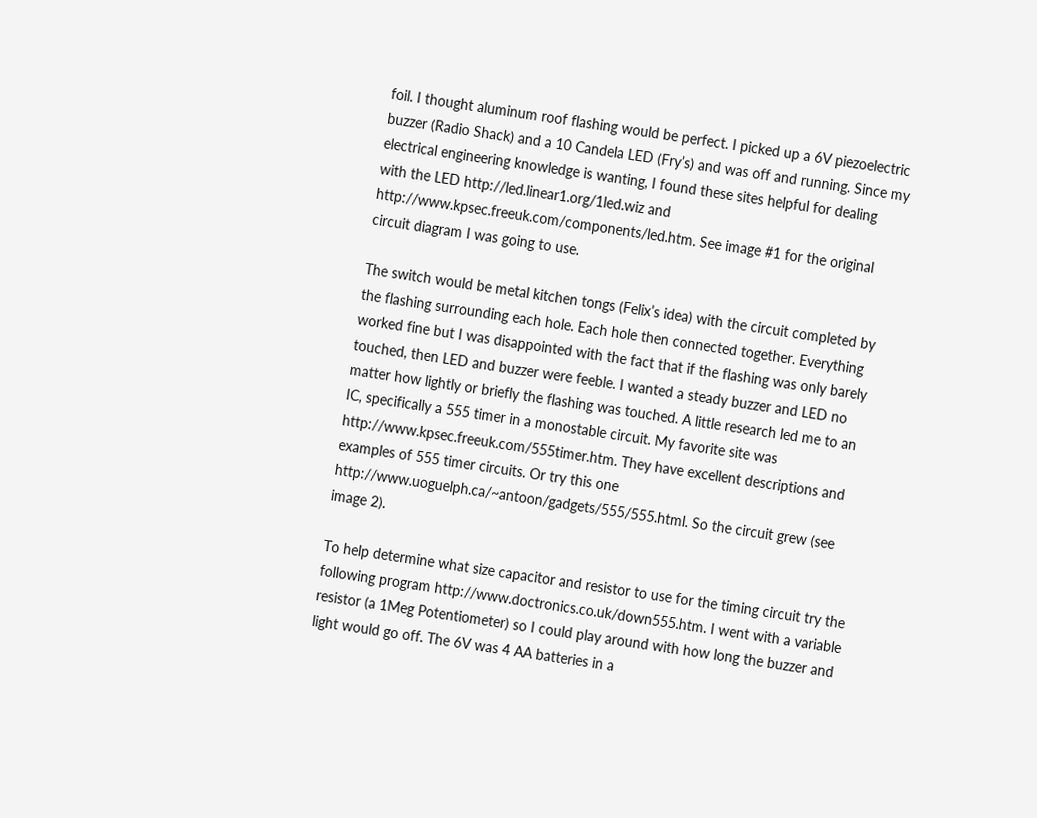foil. I thought aluminum roof flashing would be perfect. I picked up a 6V piezoelectric buzzer (Radio Shack) and a 10 Candela LED (Fry’s) and was off and running. Since my electrical engineering knowledge is wanting, I found these sites helpful for dealing with the LED http://led.linear1.org/1led.wiz and http://www.kpsec.freeuk.com/components/led.htm. See image #1 for the original circuit diagram I was going to use.

The switch would be metal kitchen tongs (Felix’s idea) with the circuit completed by the flashing surrounding each hole. Each hole then connected together. Everything worked fine but I was disappointed with the fact that if the flashing was only barely touched, then LED and buzzer were feeble. I wanted a steady buzzer and LED no matter how lightly or briefly the flashing was touched. A little research led me to an IC, specifically a 555 timer in a monostable circuit. My favorite site was http://www.kpsec.freeuk.com/555timer.htm. They have excellent descriptions and examples of 555 timer circuits. Or try this one http://www.uoguelph.ca/~antoon/gadgets/555/555.html. So the circuit grew (see image 2).

To help determine what size capacitor and resistor to use for the timing circuit try the following program http://www.doctronics.co.uk/down555.htm. I went with a variable resistor (a 1Meg Potentiometer) so I could play around with how long the buzzer and light would go off. The 6V was 4 AA batteries in a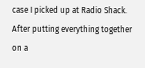case I picked up at Radio Shack. After putting everything together on a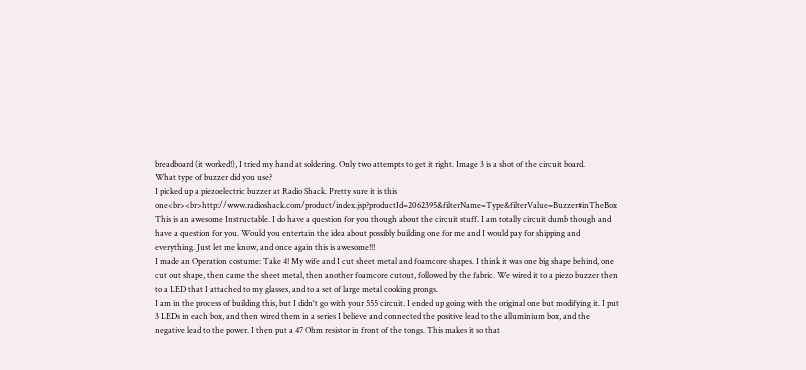breadboard (it worked!), I tried my hand at soldering. Only two attempts to get it right. Image 3 is a shot of the circuit board.
What type of buzzer did you use?
I picked up a piezoelectric buzzer at Radio Shack. Pretty sure it is this one<br><br>http://www.radioshack.com/product/index.jsp?productId=2062395&filterName=Type&filterValue=Buzzer#inTheBox
This is an awesome Instructable. I do have a question for you though about the circuit stuff. I am totally circuit dumb though and have a question for you. Would you entertain the idea about possibly building one for me and I would pay for shipping and everything. Just let me know, and once again this is awesome!!!
I made an Operation costume: Take 4! My wife and I cut sheet metal and foamcore shapes. I think it was one big shape behind, one cut out shape, then came the sheet metal, then another foamcore cutout, followed by the fabric. We wired it to a piezo buzzer then to a LED that I attached to my glasses, and to a set of large metal cooking prongs.
I am in the process of building this, but I didn't go with your 555 circuit. I ended up going with the original one but modifying it. I put 3 LEDs in each box, and then wired them in a series I believe and connected the positive lead to the alluminium box, and the negative lead to the power. I then put a 47 Ohm resistor in front of the tongs. This makes it so that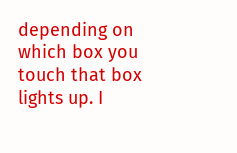depending on which box you touch that box lights up. I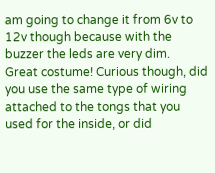am going to change it from 6v to 12v though because with the buzzer the leds are very dim.
Great costume! Curious though, did you use the same type of wiring attached to the tongs that you used for the inside, or did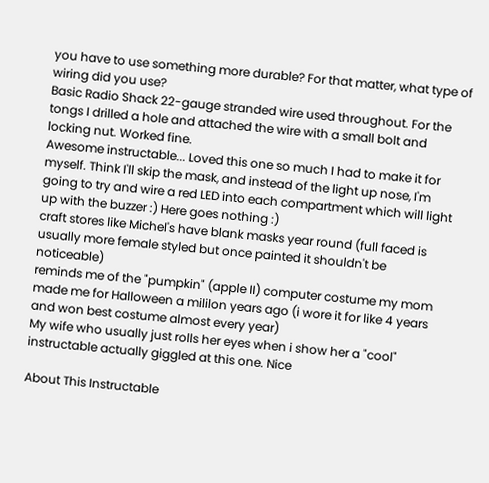you have to use something more durable? For that matter, what type of wiring did you use?
Basic Radio Shack 22-gauge stranded wire used throughout. For the tongs I drilled a hole and attached the wire with a small bolt and locking nut. Worked fine.
Awesome instructable... Loved this one so much I had to make it for myself. Think I'll skip the mask, and instead of the light up nose, I'm going to try and wire a red LED into each compartment which will light up with the buzzer :) Here goes nothing :)
craft stores like Michel's have blank masks year round (full faced is usually more female styled but once painted it shouldn't be noticeable)
reminds me of the "pumpkin" (apple II) computer costume my mom made me for Halloween a mililon years ago (i wore it for like 4 years and won best costume almost every year)
My wife who usually just rolls her eyes when i show her a "cool" instructable actually giggled at this one. Nice

About This Instructable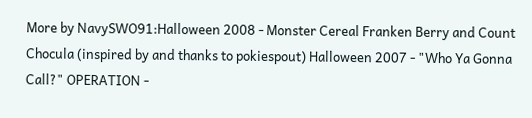More by NavySWO91:Halloween 2008 - Monster Cereal Franken Berry and Count Chocula (inspired by and thanks to pokiespout) Halloween 2007 - "Who Ya Gonna Call?" OPERATION -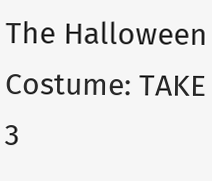The Halloween Costume: TAKE 3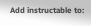Add instructable to: